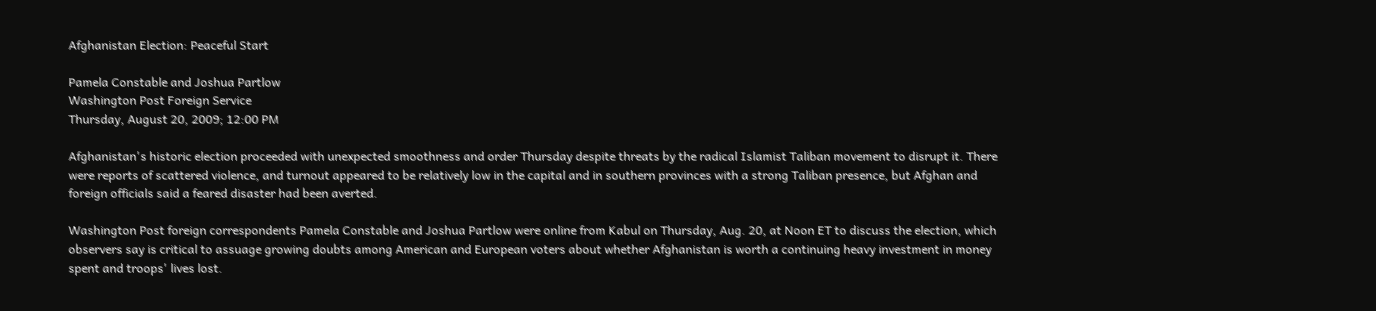Afghanistan Election: Peaceful Start

Pamela Constable and Joshua Partlow
Washington Post Foreign Service
Thursday, August 20, 2009; 12:00 PM

Afghanistan's historic election proceeded with unexpected smoothness and order Thursday despite threats by the radical Islamist Taliban movement to disrupt it. There were reports of scattered violence, and turnout appeared to be relatively low in the capital and in southern provinces with a strong Taliban presence, but Afghan and foreign officials said a feared disaster had been averted.

Washington Post foreign correspondents Pamela Constable and Joshua Partlow were online from Kabul on Thursday, Aug. 20, at Noon ET to discuss the election, which observers say is critical to assuage growing doubts among American and European voters about whether Afghanistan is worth a continuing heavy investment in money spent and troops' lives lost.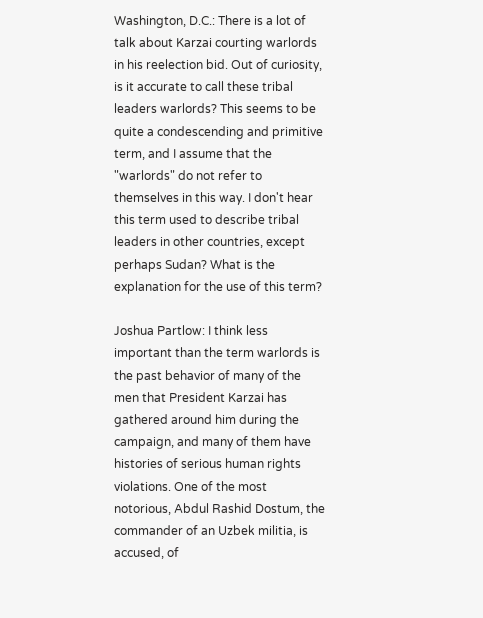Washington, D.C.: There is a lot of talk about Karzai courting warlords in his reelection bid. Out of curiosity, is it accurate to call these tribal leaders warlords? This seems to be quite a condescending and primitive term, and I assume that the "warlords" do not refer to themselves in this way. I don't hear this term used to describe tribal leaders in other countries, except perhaps Sudan? What is the explanation for the use of this term?

Joshua Partlow: I think less important than the term warlords is the past behavior of many of the men that President Karzai has gathered around him during the campaign, and many of them have histories of serious human rights violations. One of the most notorious, Abdul Rashid Dostum, the commander of an Uzbek militia, is accused, of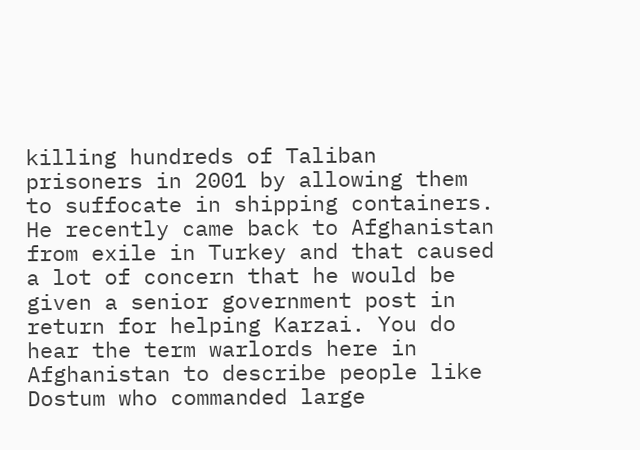killing hundreds of Taliban prisoners in 2001 by allowing them to suffocate in shipping containers. He recently came back to Afghanistan from exile in Turkey and that caused a lot of concern that he would be given a senior government post in return for helping Karzai. You do hear the term warlords here in Afghanistan to describe people like Dostum who commanded large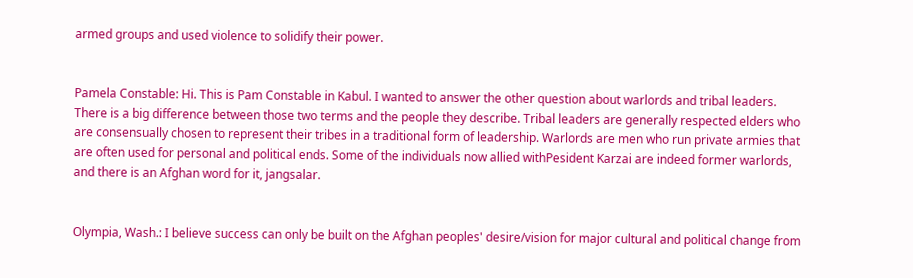armed groups and used violence to solidify their power.


Pamela Constable: Hi. This is Pam Constable in Kabul. I wanted to answer the other question about warlords and tribal leaders. There is a big difference between those two terms and the people they describe. Tribal leaders are generally respected elders who are consensually chosen to represent their tribes in a traditional form of leadership. Warlords are men who run private armies that are often used for personal and political ends. Some of the individuals now allied withPesident Karzai are indeed former warlords, and there is an Afghan word for it, jangsalar.


Olympia, Wash.: I believe success can only be built on the Afghan peoples' desire/vision for major cultural and political change from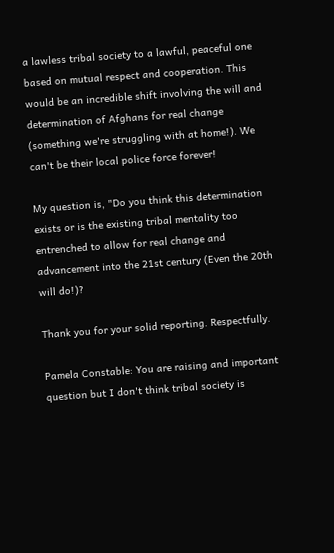a lawless tribal society to a lawful, peaceful one based on mutual respect and cooperation. This would be an incredible shift involving the will and determination of Afghans for real change (something we're struggling with at home!). We can't be their local police force forever!

My question is, "Do you think this determination exists or is the existing tribal mentality too entrenched to allow for real change and advancement into the 21st century (Even the 20th will do!)?

Thank you for your solid reporting. Respectfully.

Pamela Constable: You are raising and important question but I don't think tribal society is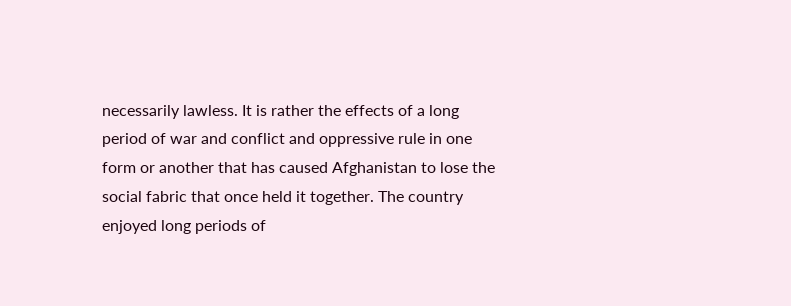necessarily lawless. It is rather the effects of a long period of war and conflict and oppressive rule in one form or another that has caused Afghanistan to lose the social fabric that once held it together. The country enjoyed long periods of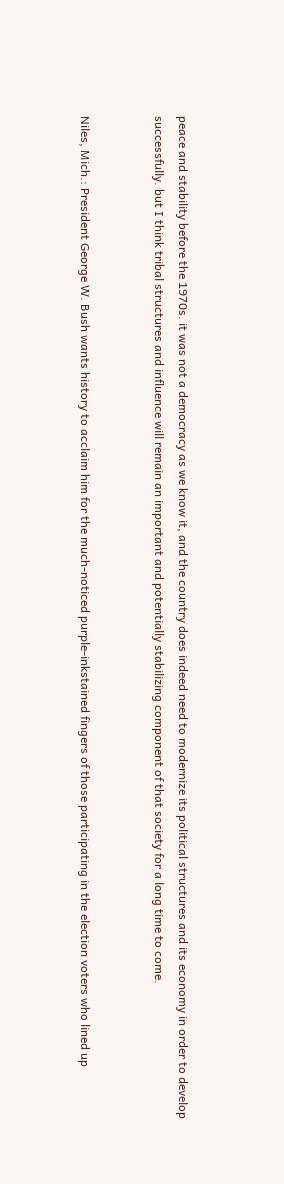peace and stability before the 1970s. it was not a democracy as we know it, and the country does indeed need to modernize its political structures and its economy in order to develop successfully. but I think tribal structures and influence will remain an important and potentially stabilizing component of that society for a long time to come.


Niles, Mich.: President George W. Bush wants history to acclaim him for the much-noticed purple-inkstained fingers of those participating in the election voters who lined up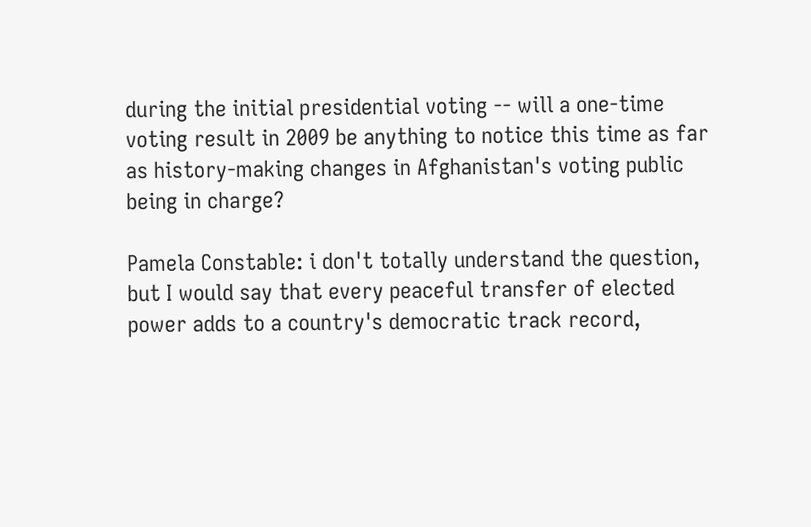during the initial presidential voting -- will a one-time voting result in 2009 be anything to notice this time as far as history-making changes in Afghanistan's voting public being in charge?

Pamela Constable: i don't totally understand the question, but I would say that every peaceful transfer of elected power adds to a country's democratic track record,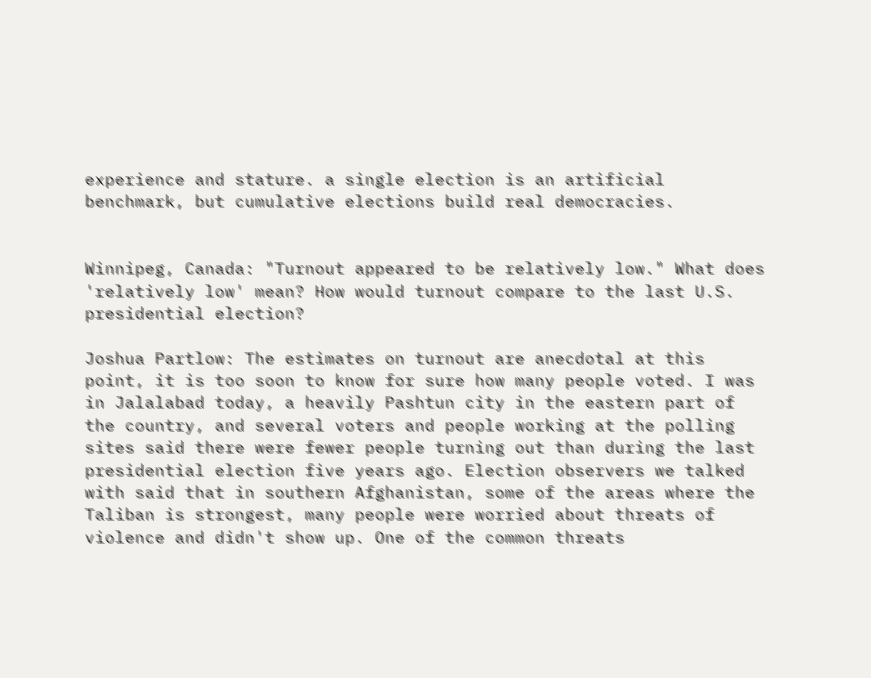experience and stature. a single election is an artificial benchmark, but cumulative elections build real democracies.


Winnipeg, Canada: "Turnout appeared to be relatively low." What does 'relatively low' mean? How would turnout compare to the last U.S. presidential election?

Joshua Partlow: The estimates on turnout are anecdotal at this point, it is too soon to know for sure how many people voted. I was in Jalalabad today, a heavily Pashtun city in the eastern part of the country, and several voters and people working at the polling sites said there were fewer people turning out than during the last presidential election five years ago. Election observers we talked with said that in southern Afghanistan, some of the areas where the Taliban is strongest, many people were worried about threats of violence and didn't show up. One of the common threats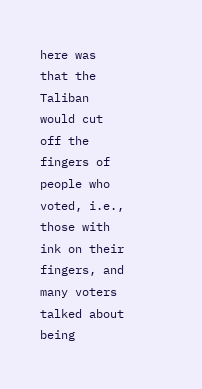here was that the Taliban would cut off the fingers of people who voted, i.e., those with ink on their fingers, and many voters talked about being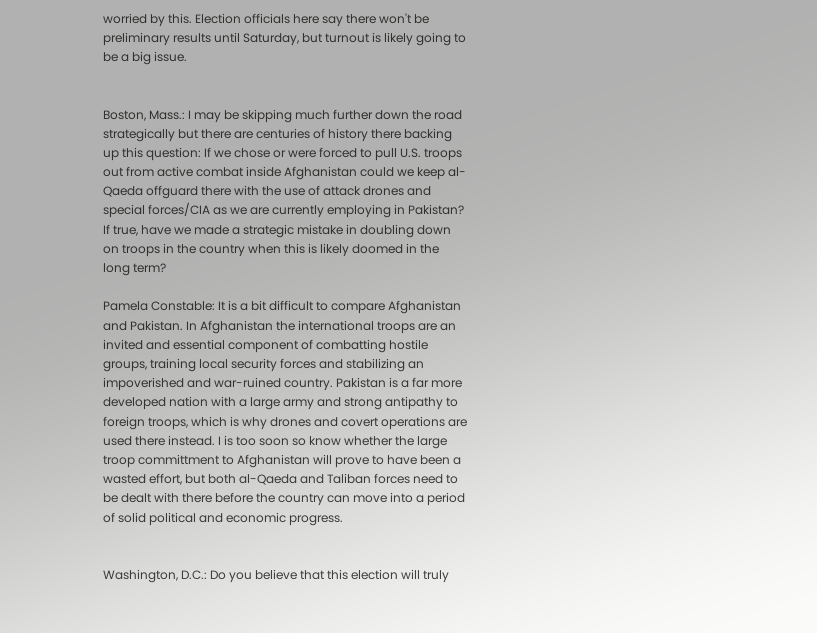worried by this. Election officials here say there won't be preliminary results until Saturday, but turnout is likely going to be a big issue.


Boston, Mass.: I may be skipping much further down the road strategically but there are centuries of history there backing up this question: If we chose or were forced to pull U.S. troops out from active combat inside Afghanistan could we keep al-Qaeda offguard there with the use of attack drones and special forces/CIA as we are currently employing in Pakistan? If true, have we made a strategic mistake in doubling down on troops in the country when this is likely doomed in the long term?

Pamela Constable: It is a bit difficult to compare Afghanistan and Pakistan. In Afghanistan the international troops are an invited and essential component of combatting hostile groups, training local security forces and stabilizing an impoverished and war-ruined country. Pakistan is a far more developed nation with a large army and strong antipathy to foreign troops, which is why drones and covert operations are used there instead. I is too soon so know whether the large troop committment to Afghanistan will prove to have been a wasted effort, but both al-Qaeda and Taliban forces need to be dealt with there before the country can move into a period of solid political and economic progress.


Washington, D.C.: Do you believe that this election will truly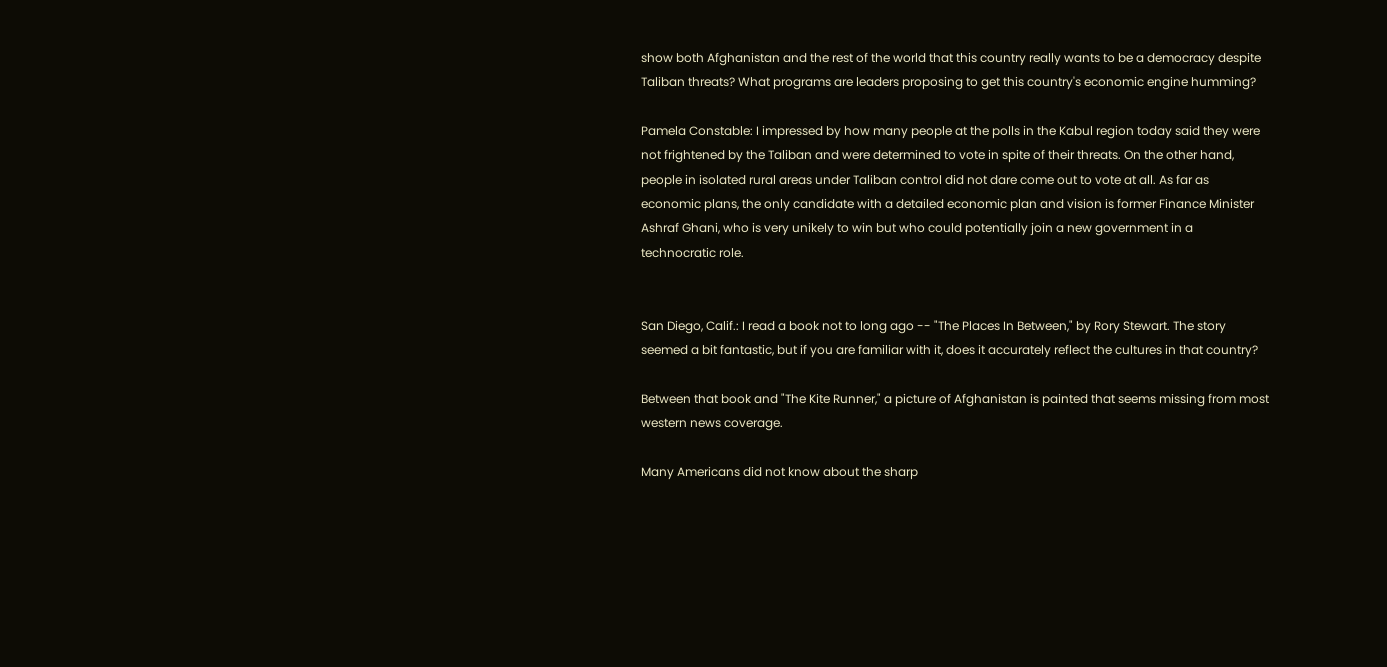show both Afghanistan and the rest of the world that this country really wants to be a democracy despite Taliban threats? What programs are leaders proposing to get this country's economic engine humming?

Pamela Constable: I impressed by how many people at the polls in the Kabul region today said they were not frightened by the Taliban and were determined to vote in spite of their threats. On the other hand, people in isolated rural areas under Taliban control did not dare come out to vote at all. As far as economic plans, the only candidate with a detailed economic plan and vision is former Finance Minister Ashraf Ghani, who is very unikely to win but who could potentially join a new government in a technocratic role.


San Diego, Calif.: I read a book not to long ago -- "The Places In Between," by Rory Stewart. The story seemed a bit fantastic, but if you are familiar with it, does it accurately reflect the cultures in that country?

Between that book and "The Kite Runner," a picture of Afghanistan is painted that seems missing from most western news coverage.

Many Americans did not know about the sharp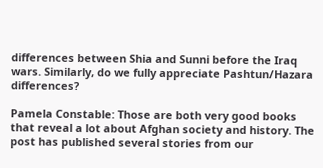differences between Shia and Sunni before the Iraq wars. Similarly, do we fully appreciate Pashtun/Hazara differences?

Pamela Constable: Those are both very good books that reveal a lot about Afghan society and history. The post has published several stories from our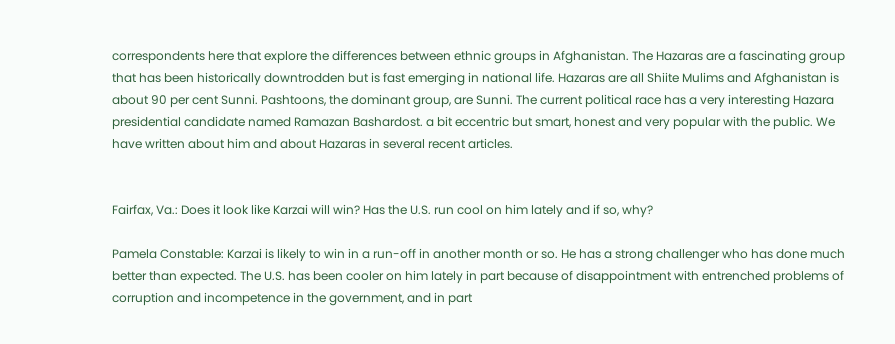correspondents here that explore the differences between ethnic groups in Afghanistan. The Hazaras are a fascinating group that has been historically downtrodden but is fast emerging in national life. Hazaras are all Shiite Mulims and Afghanistan is about 90 per cent Sunni. Pashtoons, the dominant group, are Sunni. The current political race has a very interesting Hazara presidential candidate named Ramazan Bashardost. a bit eccentric but smart, honest and very popular with the public. We have written about him and about Hazaras in several recent articles.


Fairfax, Va.: Does it look like Karzai will win? Has the U.S. run cool on him lately and if so, why?

Pamela Constable: Karzai is likely to win in a run-off in another month or so. He has a strong challenger who has done much better than expected. The U.S. has been cooler on him lately in part because of disappointment with entrenched problems of corruption and incompetence in the government, and in part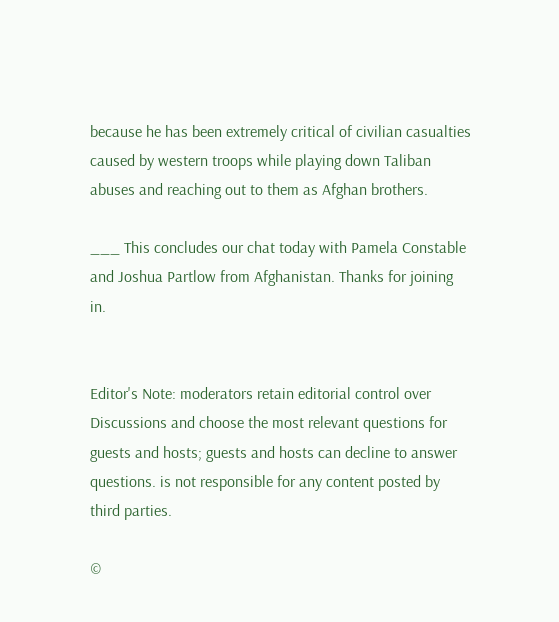because he has been extremely critical of civilian casualties caused by western troops while playing down Taliban abuses and reaching out to them as Afghan brothers.

___ This concludes our chat today with Pamela Constable and Joshua Partlow from Afghanistan. Thanks for joining in.


Editor's Note: moderators retain editorial control over Discussions and choose the most relevant questions for guests and hosts; guests and hosts can decline to answer questions. is not responsible for any content posted by third parties.

©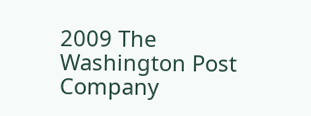2009 The Washington Post Company